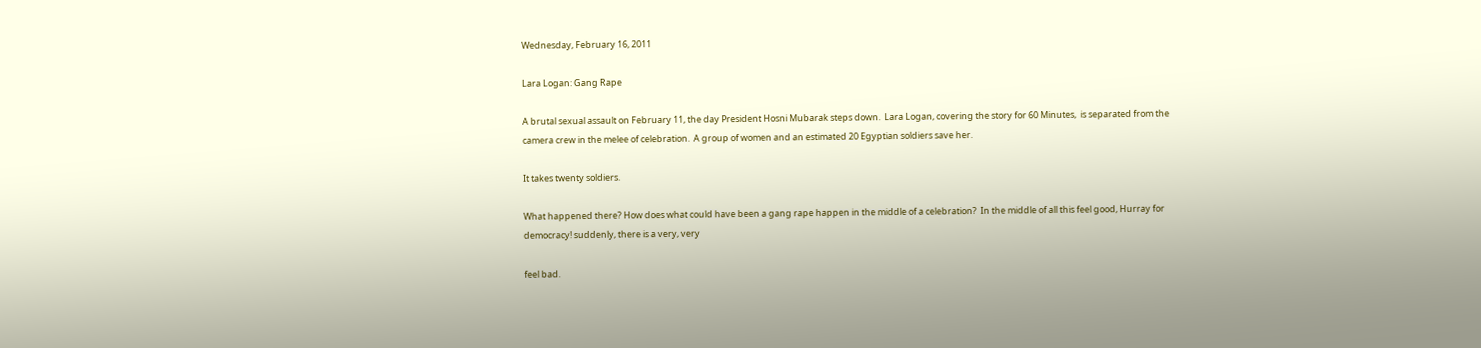Wednesday, February 16, 2011

Lara Logan: Gang Rape

A brutal sexual assault on February 11, the day President Hosni Mubarak steps down.  Lara Logan, covering the story for 60 Minutes,  is separated from the camera crew in the melee of celebration.  A group of women and an estimated 20 Egyptian soldiers save her.

It takes twenty soldiers.

What happened there? How does what could have been a gang rape happen in the middle of a celebration?  In the middle of all this feel good, Hurray for democracy! suddenly, there is a very, very

feel bad.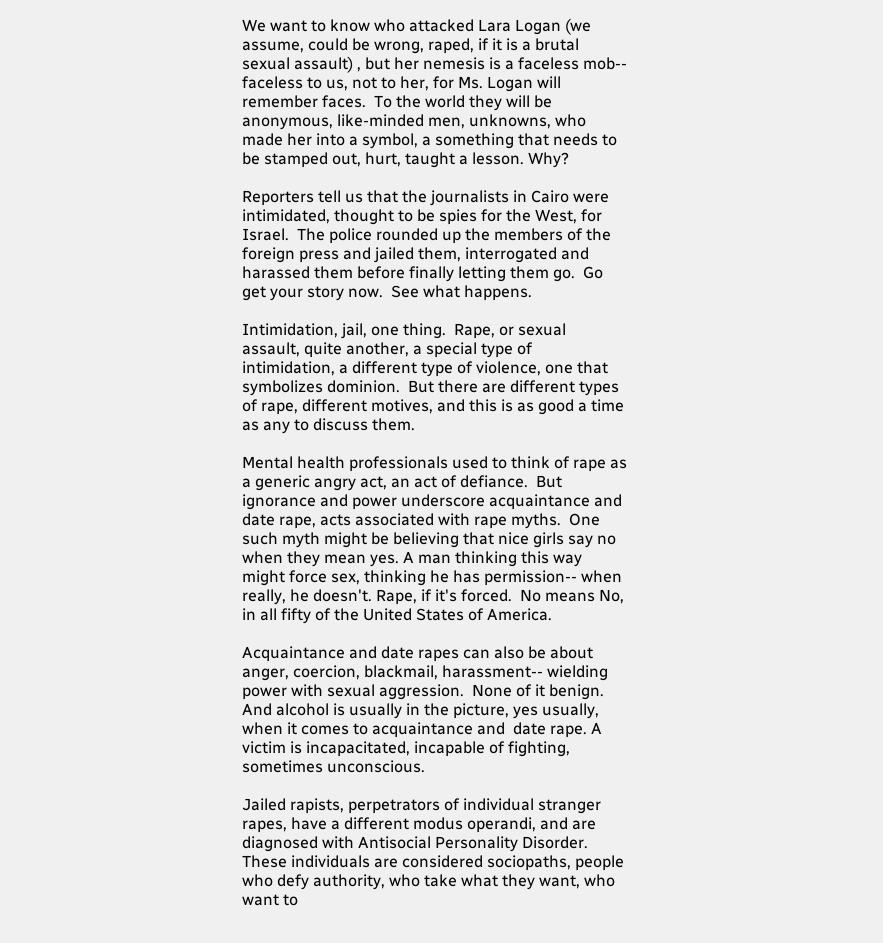We want to know who attacked Lara Logan (we assume, could be wrong, raped, if it is a brutal sexual assault) , but her nemesis is a faceless mob-- faceless to us, not to her, for Ms. Logan will remember faces.  To the world they will be anonymous, like-minded men, unknowns, who made her into a symbol, a something that needs to be stamped out, hurt, taught a lesson. Why?

Reporters tell us that the journalists in Cairo were intimidated, thought to be spies for the West, for Israel.  The police rounded up the members of the foreign press and jailed them, interrogated and harassed them before finally letting them go.  Go get your story now.  See what happens.

Intimidation, jail, one thing.  Rape, or sexual assault, quite another, a special type of intimidation, a different type of violence, one that symbolizes dominion.  But there are different types of rape, different motives, and this is as good a time as any to discuss them.

Mental health professionals used to think of rape as a generic angry act, an act of defiance.  But ignorance and power underscore acquaintance and date rape, acts associated with rape myths.  One such myth might be believing that nice girls say no when they mean yes. A man thinking this way might force sex, thinking he has permission-- when really, he doesn't. Rape, if it's forced.  No means No, in all fifty of the United States of America.

Acquaintance and date rapes can also be about anger, coercion, blackmail, harassment-- wielding power with sexual aggression.  None of it benign.  And alcohol is usually in the picture, yes usually, when it comes to acquaintance and  date rape. A victim is incapacitated, incapable of fighting, sometimes unconscious.

Jailed rapists, perpetrators of individual stranger rapes, have a different modus operandi, and are diagnosed with Antisocial Personality Disorder.  These individuals are considered sociopaths, people who defy authority, who take what they want, who want to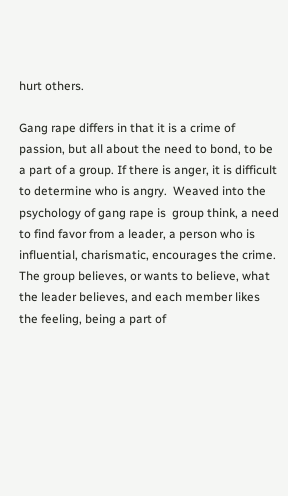hurt others.

Gang rape differs in that it is a crime of passion, but all about the need to bond, to be a part of a group. If there is anger, it is difficult to determine who is angry.  Weaved into the psychology of gang rape is  group think, a need to find favor from a leader, a person who is influential, charismatic, encourages the crime.  The group believes, or wants to believe, what the leader believes, and each member likes the feeling, being a part of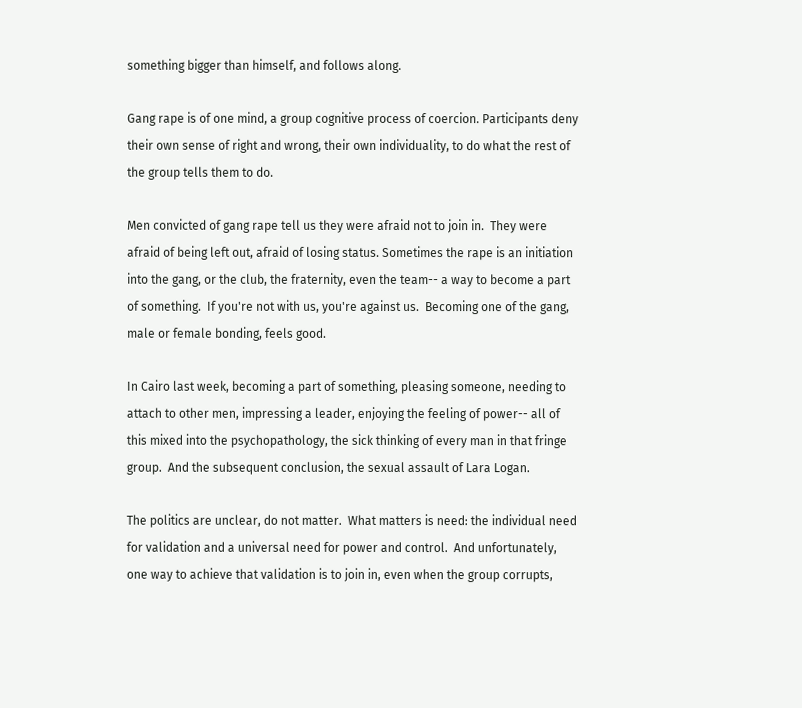something bigger than himself, and follows along.

Gang rape is of one mind, a group cognitive process of coercion. Participants deny their own sense of right and wrong, their own individuality, to do what the rest of the group tells them to do.

Men convicted of gang rape tell us they were afraid not to join in.  They were afraid of being left out, afraid of losing status. Sometimes the rape is an initiation into the gang, or the club, the fraternity, even the team-- a way to become a part of something.  If you're not with us, you're against us.  Becoming one of the gang, male or female bonding, feels good.

In Cairo last week, becoming a part of something, pleasing someone, needing to attach to other men, impressing a leader, enjoying the feeling of power-- all of this mixed into the psychopathology, the sick thinking of every man in that fringe group.  And the subsequent conclusion, the sexual assault of Lara Logan.

The politics are unclear, do not matter.  What matters is need: the individual need for validation and a universal need for power and control.  And unfortunately, one way to achieve that validation is to join in, even when the group corrupts,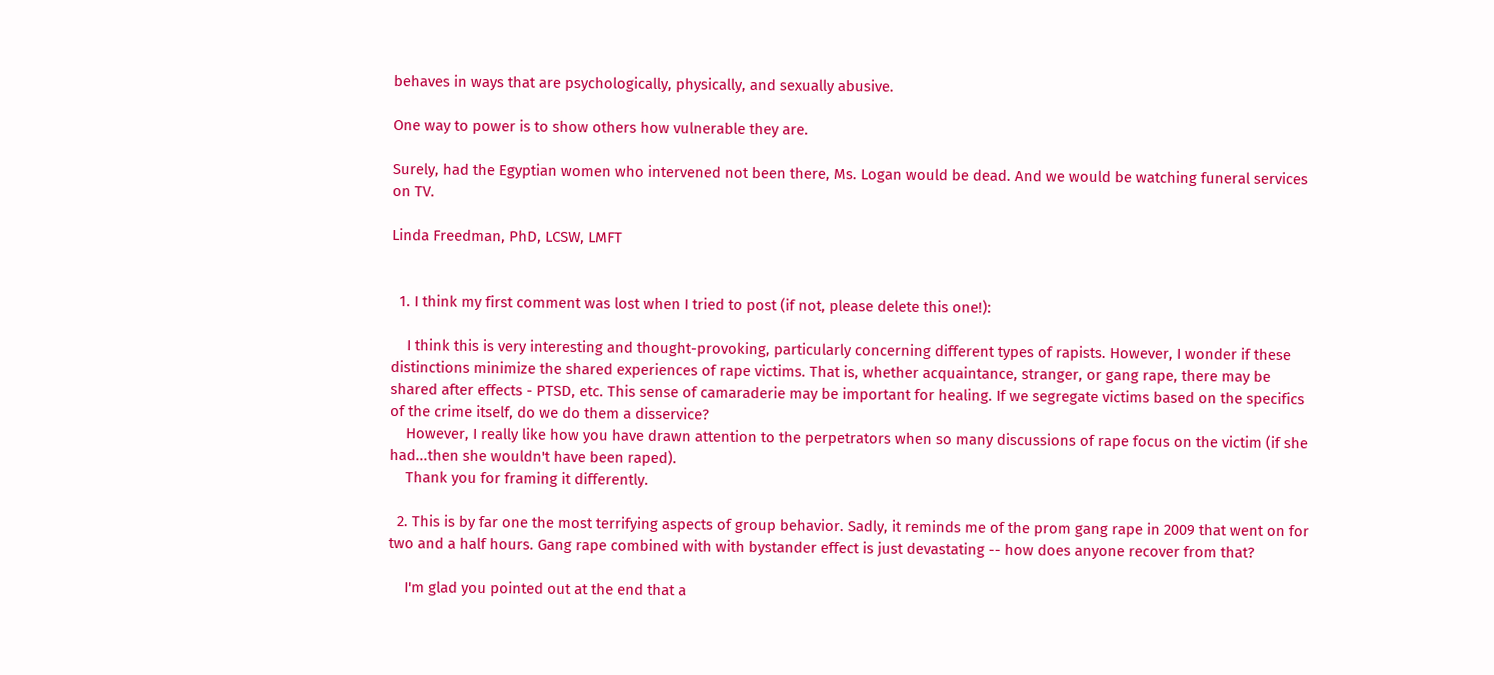behaves in ways that are psychologically, physically, and sexually abusive.

One way to power is to show others how vulnerable they are.

Surely, had the Egyptian women who intervened not been there, Ms. Logan would be dead. And we would be watching funeral services on TV.

Linda Freedman, PhD, LCSW, LMFT


  1. I think my first comment was lost when I tried to post (if not, please delete this one!):

    I think this is very interesting and thought-provoking, particularly concerning different types of rapists. However, I wonder if these distinctions minimize the shared experiences of rape victims. That is, whether acquaintance, stranger, or gang rape, there may be shared after effects - PTSD, etc. This sense of camaraderie may be important for healing. If we segregate victims based on the specifics of the crime itself, do we do them a disservice?
    However, I really like how you have drawn attention to the perpetrators when so many discussions of rape focus on the victim (if she had...then she wouldn't have been raped).
    Thank you for framing it differently.

  2. This is by far one the most terrifying aspects of group behavior. Sadly, it reminds me of the prom gang rape in 2009 that went on for two and a half hours. Gang rape combined with with bystander effect is just devastating -- how does anyone recover from that?

    I'm glad you pointed out at the end that a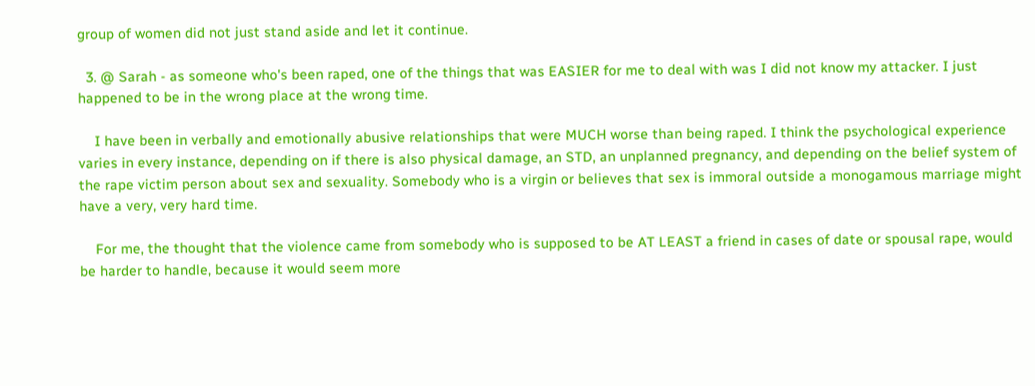group of women did not just stand aside and let it continue.

  3. @ Sarah - as someone who's been raped, one of the things that was EASIER for me to deal with was I did not know my attacker. I just happened to be in the wrong place at the wrong time.

    I have been in verbally and emotionally abusive relationships that were MUCH worse than being raped. I think the psychological experience varies in every instance, depending on if there is also physical damage, an STD, an unplanned pregnancy, and depending on the belief system of the rape victim person about sex and sexuality. Somebody who is a virgin or believes that sex is immoral outside a monogamous marriage might have a very, very hard time.

    For me, the thought that the violence came from somebody who is supposed to be AT LEAST a friend in cases of date or spousal rape, would be harder to handle, because it would seem more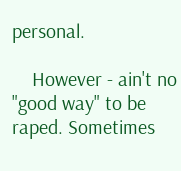personal.

    However - ain't no "good way" to be raped. Sometimes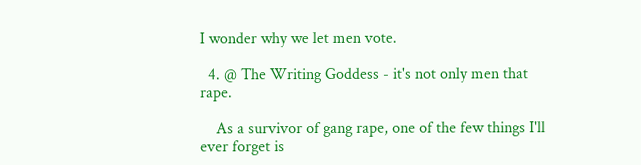I wonder why we let men vote.

  4. @ The Writing Goddess - it's not only men that rape.

    As a survivor of gang rape, one of the few things I'll ever forget is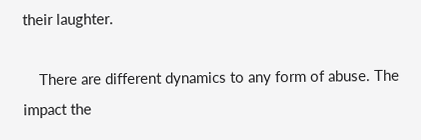their laughter.

    There are different dynamics to any form of abuse. The impact the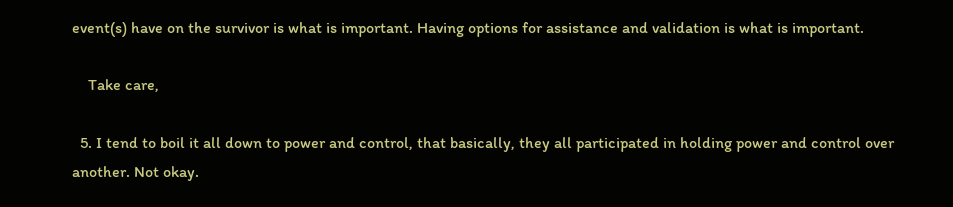event(s) have on the survivor is what is important. Having options for assistance and validation is what is important.

    Take care,

  5. I tend to boil it all down to power and control, that basically, they all participated in holding power and control over another. Not okay.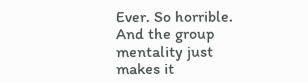Ever. So horrible. And the group mentality just makes it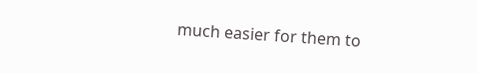much easier for them to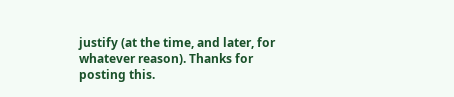justify (at the time, and later, for whatever reason). Thanks for posting this.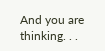And you are thinking. . .